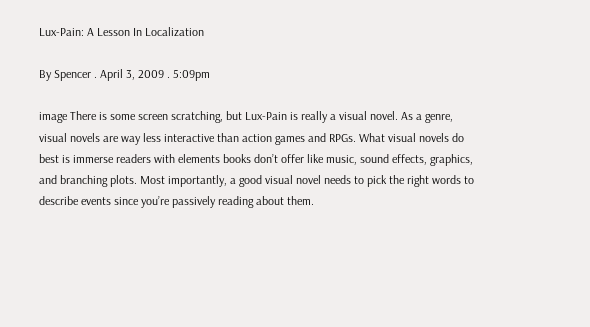Lux-Pain: A Lesson In Localization

By Spencer . April 3, 2009 . 5:09pm

image There is some screen scratching, but Lux-Pain is really a visual novel. As a genre, visual novels are way less interactive than action games and RPGs. What visual novels do best is immerse readers with elements books don’t offer like music, sound effects, graphics, and branching plots. Most importantly, a good visual novel needs to pick the right words to describe events since you’re passively reading about them.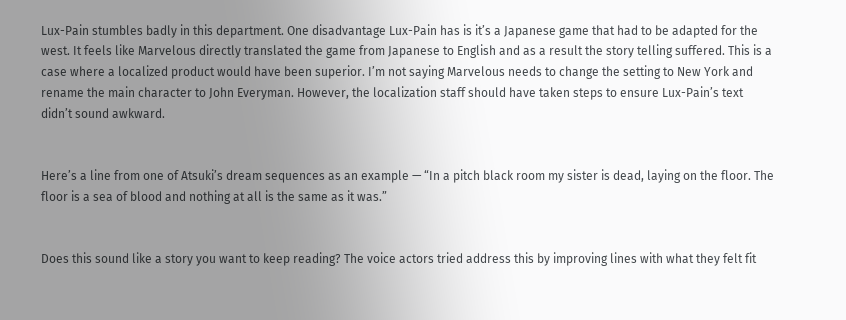Lux-Pain stumbles badly in this department. One disadvantage Lux-Pain has is it’s a Japanese game that had to be adapted for the west. It feels like Marvelous directly translated the game from Japanese to English and as a result the story telling suffered. This is a case where a localized product would have been superior. I’m not saying Marvelous needs to change the setting to New York and rename the main character to John Everyman. However, the localization staff should have taken steps to ensure Lux-Pain’s text didn’t sound awkward.


Here’s a line from one of Atsuki’s dream sequences as an example — “In a pitch black room my sister is dead, laying on the floor. The floor is a sea of blood and nothing at all is the same as it was.”


Does this sound like a story you want to keep reading? The voice actors tried address this by improving lines with what they felt fit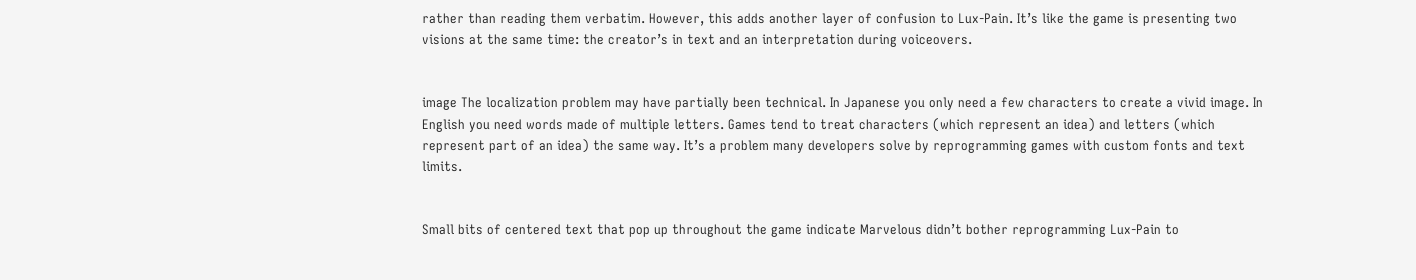rather than reading them verbatim. However, this adds another layer of confusion to Lux-Pain. It’s like the game is presenting two visions at the same time: the creator’s in text and an interpretation during voiceovers.


image The localization problem may have partially been technical. In Japanese you only need a few characters to create a vivid image. In English you need words made of multiple letters. Games tend to treat characters (which represent an idea) and letters (which represent part of an idea) the same way. It’s a problem many developers solve by reprogramming games with custom fonts and text limits.


Small bits of centered text that pop up throughout the game indicate Marvelous didn’t bother reprogramming Lux-Pain to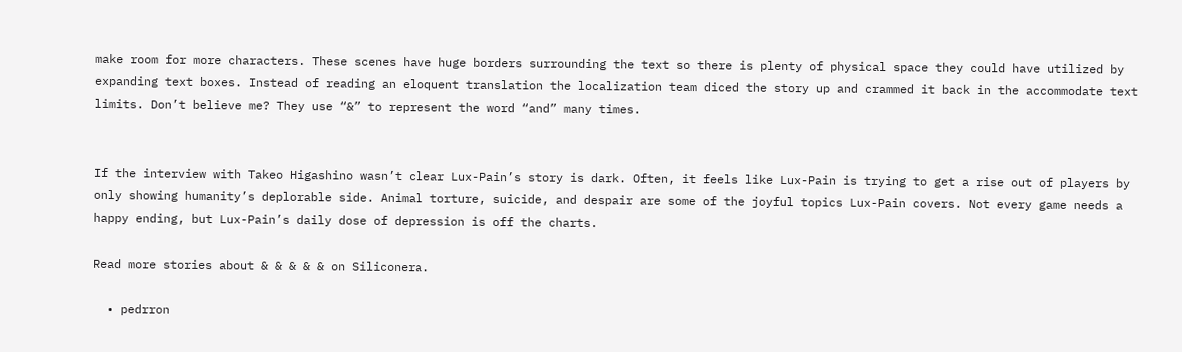make room for more characters. These scenes have huge borders surrounding the text so there is plenty of physical space they could have utilized by expanding text boxes. Instead of reading an eloquent translation the localization team diced the story up and crammed it back in the accommodate text limits. Don’t believe me? They use “&” to represent the word “and” many times.


If the interview with Takeo Higashino wasn’t clear Lux-Pain’s story is dark. Often, it feels like Lux-Pain is trying to get a rise out of players by only showing humanity’s deplorable side. Animal torture, suicide, and despair are some of the joyful topics Lux-Pain covers. Not every game needs a happy ending, but Lux-Pain’s daily dose of depression is off the charts.

Read more stories about & & & & & on Siliconera.

  • pedrron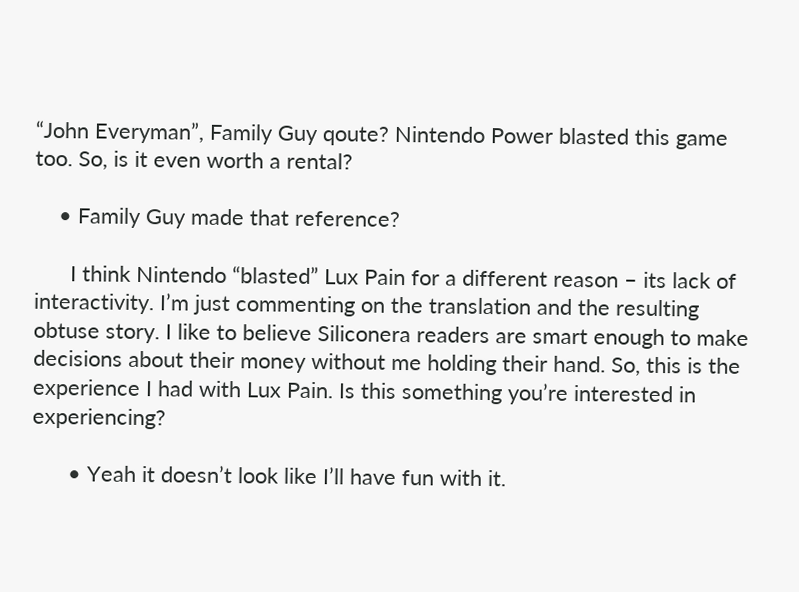“John Everyman”, Family Guy qoute? Nintendo Power blasted this game too. So, is it even worth a rental?

    • Family Guy made that reference?

      I think Nintendo “blasted” Lux Pain for a different reason – its lack of interactivity. I’m just commenting on the translation and the resulting obtuse story. I like to believe Siliconera readers are smart enough to make decisions about their money without me holding their hand. So, this is the experience I had with Lux Pain. Is this something you’re interested in experiencing?

      • Yeah it doesn’t look like I’ll have fun with it.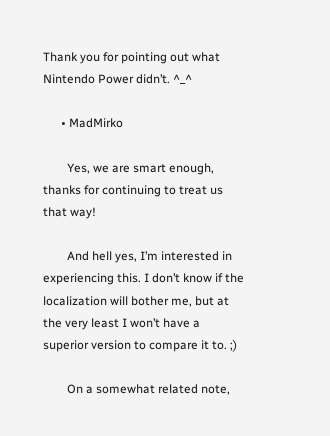Thank you for pointing out what Nintendo Power didn’t. ^_^

      • MadMirko

        Yes, we are smart enough, thanks for continuing to treat us that way!

        And hell yes, I’m interested in experiencing this. I don’t know if the localization will bother me, but at the very least I won’t have a superior version to compare it to. ;)

        On a somewhat related note,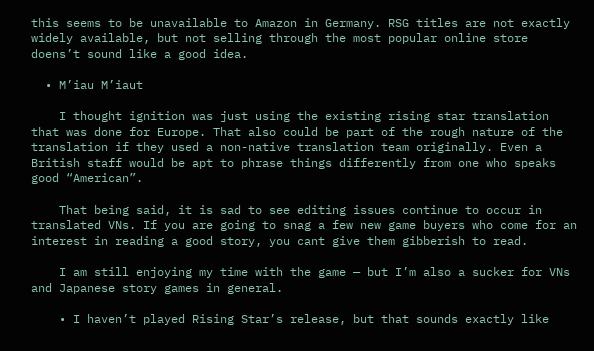this seems to be unavailable to Amazon in Germany. RSG titles are not exactly widely available, but not selling through the most popular online store doens’t sound like a good idea.

  • M’iau M’iaut

    I thought ignition was just using the existing rising star translation that was done for Europe. That also could be part of the rough nature of the translation if they used a non-native translation team originally. Even a British staff would be apt to phrase things differently from one who speaks good “American”.

    That being said, it is sad to see editing issues continue to occur in translated VNs. If you are going to snag a few new game buyers who come for an interest in reading a good story, you cant give them gibberish to read.

    I am still enjoying my time with the game — but I’m also a sucker for VNs and Japanese story games in general.

    • I haven’t played Rising Star’s release, but that sounds exactly like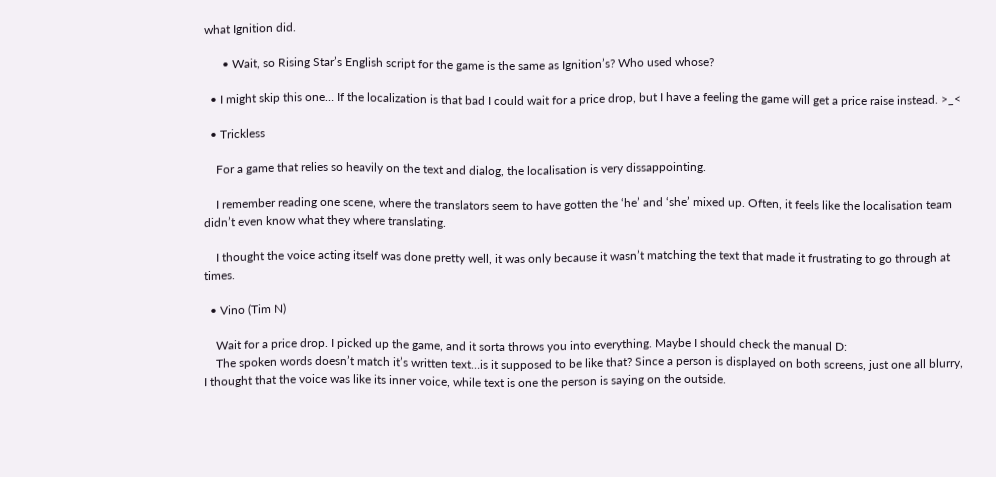what Ignition did.

      • Wait, so Rising Star’s English script for the game is the same as Ignition’s? Who used whose?

  • I might skip this one… If the localization is that bad I could wait for a price drop, but I have a feeling the game will get a price raise instead. >_<

  • Trickless

    For a game that relies so heavily on the text and dialog, the localisation is very dissappointing.

    I remember reading one scene, where the translators seem to have gotten the ‘he’ and ‘she’ mixed up. Often, it feels like the localisation team didn’t even know what they where translating.

    I thought the voice acting itself was done pretty well, it was only because it wasn’t matching the text that made it frustrating to go through at times.

  • Vino (Tim N)

    Wait for a price drop. I picked up the game, and it sorta throws you into everything. Maybe I should check the manual D:
    The spoken words doesn’t match it’s written text…is it supposed to be like that? Since a person is displayed on both screens, just one all blurry, I thought that the voice was like its inner voice, while text is one the person is saying on the outside.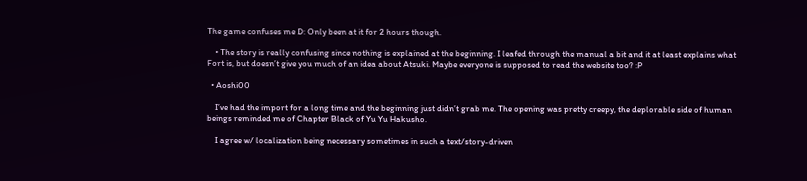The game confuses me D: Only been at it for 2 hours though.

    • The story is really confusing since nothing is explained at the beginning. I leafed through the manual a bit and it at least explains what Fort is, but doesn’t give you much of an idea about Atsuki. Maybe everyone is supposed to read the website too? :P

  • Aoshi00

    I’ve had the import for a long time and the beginning just didn’t grab me. The opening was pretty creepy, the deplorable side of human beings reminded me of Chapter Black of Yu Yu Hakusho.

    I agree w/ localization being necessary sometimes in such a text/story-driven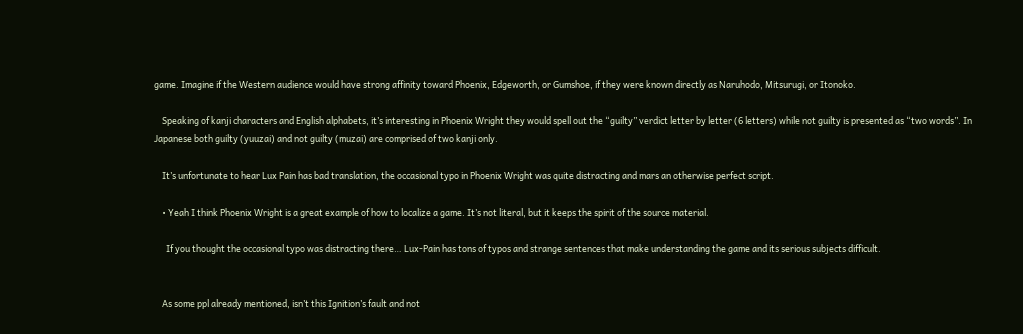game. Imagine if the Western audience would have strong affinity toward Phoenix, Edgeworth, or Gumshoe, if they were known directly as Naruhodo, Mitsurugi, or Itonoko.

    Speaking of kanji characters and English alphabets, it’s interesting in Phoenix Wright they would spell out the “guilty” verdict letter by letter (6 letters) while not guilty is presented as “two words”. In Japanese both guilty (yuuzai) and not guilty (muzai) are comprised of two kanji only.

    It’s unfortunate to hear Lux Pain has bad translation, the occasional typo in Phoenix Wright was quite distracting and mars an otherwise perfect script.

    • Yeah I think Phoenix Wright is a great example of how to localize a game. It’s not literal, but it keeps the spirit of the source material.

      If you thought the occasional typo was distracting there… Lux-Pain has tons of typos and strange sentences that make understanding the game and its serious subjects difficult.


    As some ppl already mentioned, isn’t this Ignition’s fault and not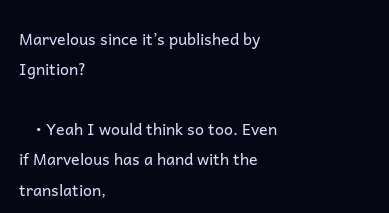Marvelous since it’s published by Ignition?

    • Yeah I would think so too. Even if Marvelous has a hand with the translation,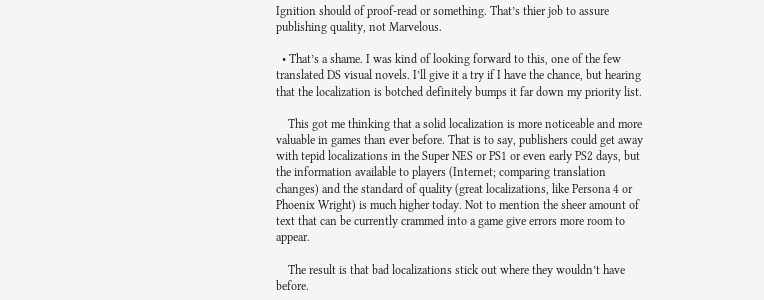Ignition should of proof-read or something. That’s thier job to assure publishing quality, not Marvelous.

  • That’s a shame. I was kind of looking forward to this, one of the few translated DS visual novels. I’ll give it a try if I have the chance, but hearing that the localization is botched definitely bumps it far down my priority list.

    This got me thinking that a solid localization is more noticeable and more valuable in games than ever before. That is to say, publishers could get away with tepid localizations in the Super NES or PS1 or even early PS2 days, but the information available to players (Internet; comparing translation changes) and the standard of quality (great localizations, like Persona 4 or Phoenix Wright) is much higher today. Not to mention the sheer amount of text that can be currently crammed into a game give errors more room to appear.

    The result is that bad localizations stick out where they wouldn’t have before.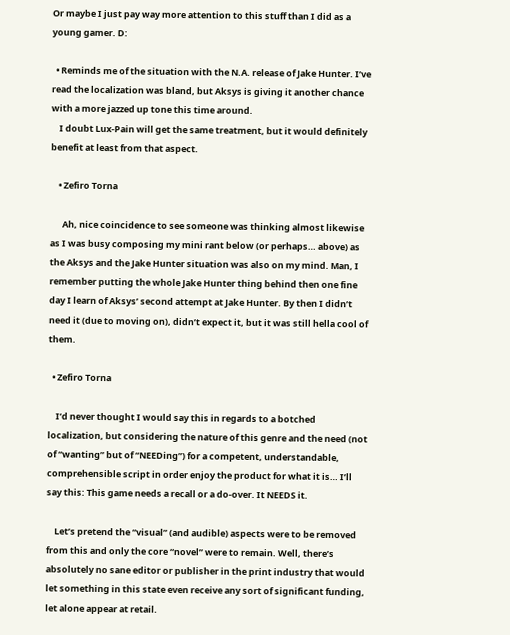Or maybe I just pay way more attention to this stuff than I did as a young gamer. D:

  • Reminds me of the situation with the N.A. release of Jake Hunter. I’ve read the localization was bland, but Aksys is giving it another chance with a more jazzed up tone this time around.
    I doubt Lux-Pain will get the same treatment, but it would definitely benefit at least from that aspect.

    • Zefiro Torna

      Ah, nice coincidence to see someone was thinking almost likewise as I was busy composing my mini rant below (or perhaps… above) as the Aksys and the Jake Hunter situation was also on my mind. Man, I remember putting the whole Jake Hunter thing behind then one fine day I learn of Aksys’ second attempt at Jake Hunter. By then I didn’t need it (due to moving on), didn’t expect it, but it was still hella cool of them.

  • Zefiro Torna

    I’d never thought I would say this in regards to a botched localization, but considering the nature of this genre and the need (not of “wanting” but of “NEEDing”) for a competent, understandable, comprehensible script in order enjoy the product for what it is… I’ll say this: This game needs a recall or a do-over. It NEEDS it.

    Let’s pretend the “visual” (and audible) aspects were to be removed from this and only the core “novel” were to remain. Well, there’s absolutely no sane editor or publisher in the print industry that would let something in this state even receive any sort of significant funding, let alone appear at retail.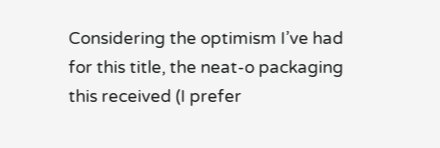Considering the optimism I’ve had for this title, the neat-o packaging this received (I prefer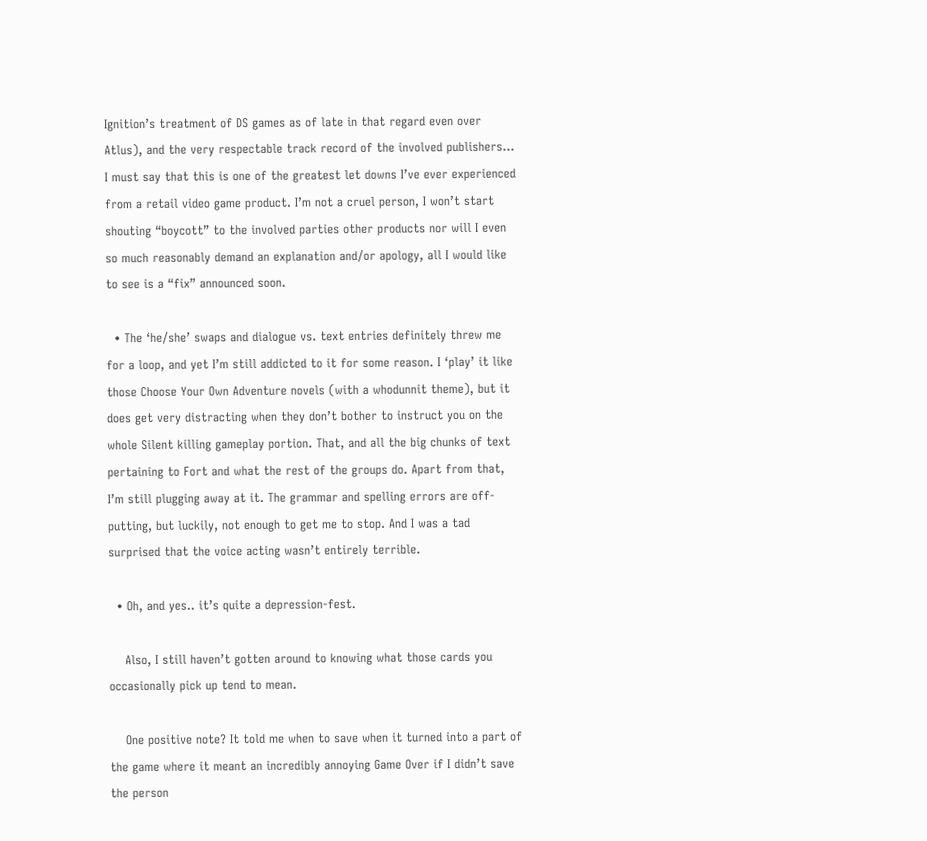Ignition’s treatment of DS games as of late in that regard even over Atlus), and the very respectable track record of the involved publishers… I must say that this is one of the greatest let downs I’ve ever experienced from a retail video game product. I’m not a cruel person, I won’t start shouting “boycott” to the involved parties other products nor will I even so much reasonably demand an explanation and/or apology, all I would like to see is a “fix” announced soon.

  • The ‘he/she’ swaps and dialogue vs. text entries definitely threw me for a loop, and yet I’m still addicted to it for some reason. I ‘play’ it like those Choose Your Own Adventure novels (with a whodunnit theme), but it does get very distracting when they don’t bother to instruct you on the whole Silent killing gameplay portion. That, and all the big chunks of text pertaining to Fort and what the rest of the groups do. Apart from that, I’m still plugging away at it. The grammar and spelling errors are off-putting, but luckily, not enough to get me to stop. And I was a tad surprised that the voice acting wasn’t entirely terrible.

  • Oh, and yes.. it’s quite a depression-fest.

    Also, I still haven’t gotten around to knowing what those cards you occasionally pick up tend to mean.

    One positive note? It told me when to save when it turned into a part of the game where it meant an incredibly annoying Game Over if I didn’t save the person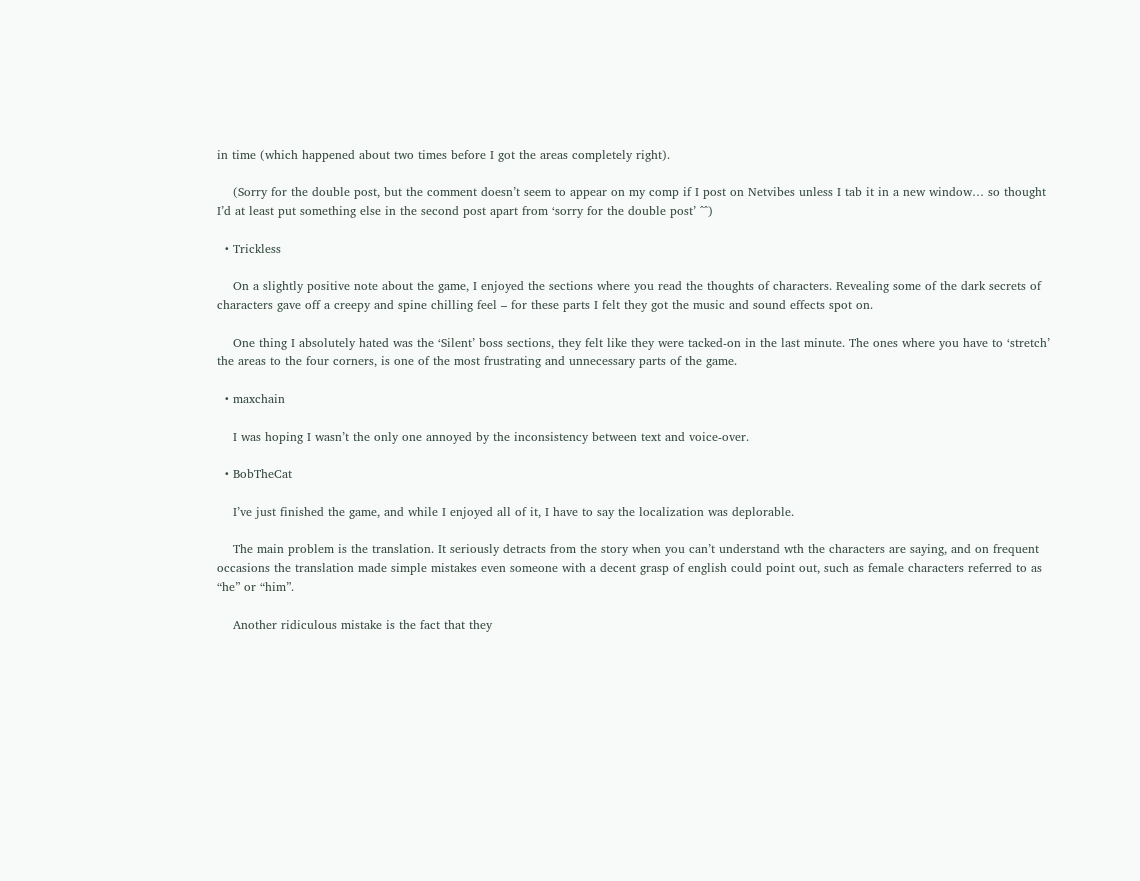in time (which happened about two times before I got the areas completely right).

    (Sorry for the double post, but the comment doesn’t seem to appear on my comp if I post on Netvibes unless I tab it in a new window… so thought I’d at least put something else in the second post apart from ‘sorry for the double post’ ^^)

  • Trickless

    On a slightly positive note about the game, I enjoyed the sections where you read the thoughts of characters. Revealing some of the dark secrets of characters gave off a creepy and spine chilling feel – for these parts I felt they got the music and sound effects spot on.

    One thing I absolutely hated was the ‘Silent’ boss sections, they felt like they were tacked-on in the last minute. The ones where you have to ‘stretch’ the areas to the four corners, is one of the most frustrating and unnecessary parts of the game.

  • maxchain

    I was hoping I wasn’t the only one annoyed by the inconsistency between text and voice-over.

  • BobTheCat

    I’ve just finished the game, and while I enjoyed all of it, I have to say the localization was deplorable.

    The main problem is the translation. It seriously detracts from the story when you can’t understand wth the characters are saying, and on frequent occasions the translation made simple mistakes even someone with a decent grasp of english could point out, such as female characters referred to as “he” or “him”.

    Another ridiculous mistake is the fact that they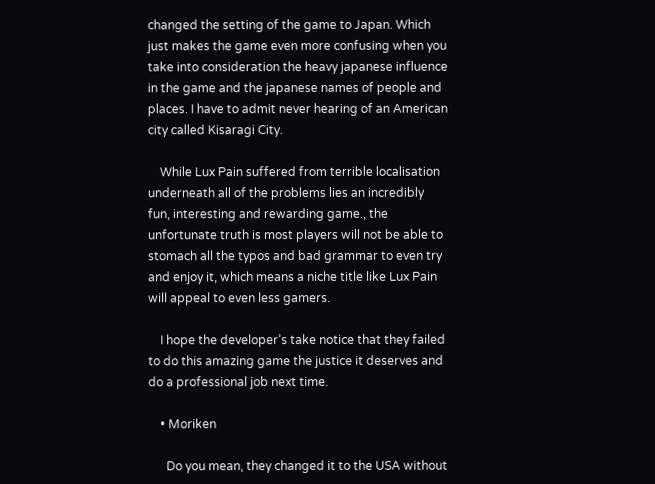changed the setting of the game to Japan. Which just makes the game even more confusing when you take into consideration the heavy japanese influence in the game and the japanese names of people and places. I have to admit never hearing of an American city called Kisaragi City.

    While Lux Pain suffered from terrible localisation underneath all of the problems lies an incredibly fun, interesting and rewarding game., the unfortunate truth is most players will not be able to stomach all the typos and bad grammar to even try and enjoy it, which means a niche title like Lux Pain will appeal to even less gamers.

    I hope the developer’s take notice that they failed to do this amazing game the justice it deserves and do a professional job next time.

    • Moriken

      Do you mean, they changed it to the USA without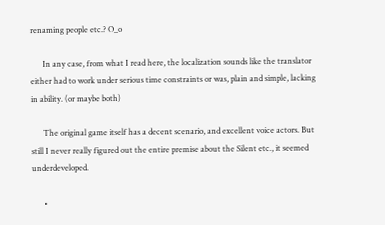renaming people etc.? O_o

      In any case, from what I read here, the localization sounds like the translator either had to work under serious time constraints or was, plain and simple, lacking in ability. (or maybe both)

      The original game itself has a decent scenario, and excellent voice actors. But still I never really figured out the entire premise about the Silent etc., it seemed underdeveloped.

      •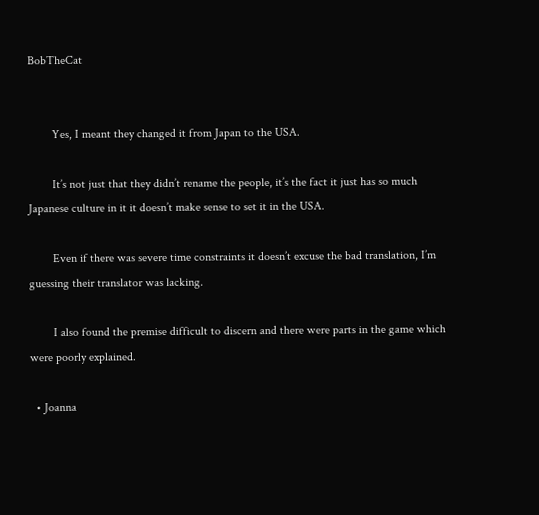BobTheCat


        Yes, I meant they changed it from Japan to the USA.

        It’s not just that they didn’t rename the people, it’s the fact it just has so much Japanese culture in it it doesn’t make sense to set it in the USA.

        Even if there was severe time constraints it doesn’t excuse the bad translation, I’m guessing their translator was lacking.

        I also found the premise difficult to discern and there were parts in the game which were poorly explained.

  • Joanna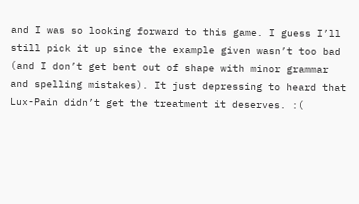and I was so looking forward to this game. I guess I’ll still pick it up since the example given wasn’t too bad (and I don’t get bent out of shape with minor grammar and spelling mistakes). It just depressing to heard that Lux-Pain didn’t get the treatment it deserves. :(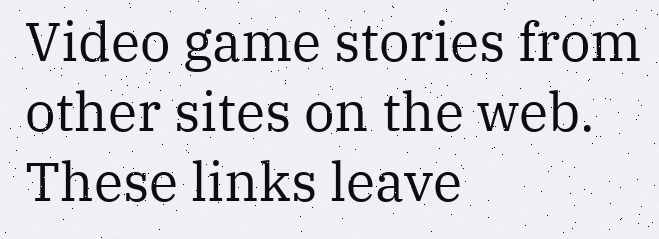Video game stories from other sites on the web. These links leave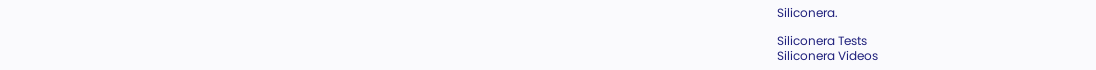Siliconera.

Siliconera Tests
Siliconera Videos